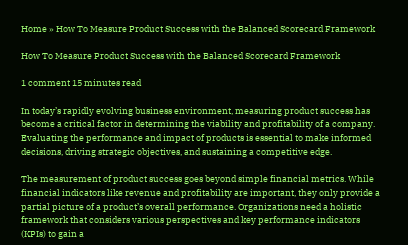Home » How To Measure Product Success with the Balanced Scorecard Framework

How To Measure Product Success with the Balanced Scorecard Framework

1 comment 15 minutes read

In today’s rapidly evolving business environment, measuring product success has become a critical factor in determining the viability and profitability of a company. Evaluating the performance and impact of products is essential to make informed decisions, driving strategic objectives, and sustaining a competitive edge.

The measurement of product success goes beyond simple financial metrics. While financial indicators like revenue and profitability are important, they only provide a partial picture of a product’s overall performance. Organizations need a holistic framework that considers various perspectives and key performance indicators (KPIs) to gain a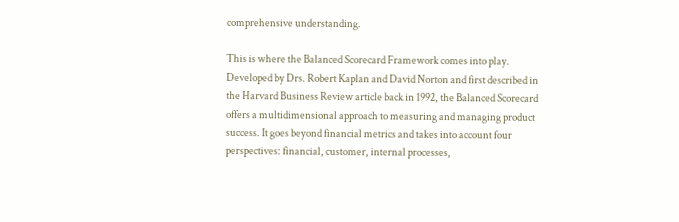comprehensive understanding.

This is where the Balanced Scorecard Framework comes into play. Developed by Drs. Robert Kaplan and David Norton and first described in the Harvard Business Review article back in 1992, the Balanced Scorecard offers a multidimensional approach to measuring and managing product success. It goes beyond financial metrics and takes into account four perspectives: financial, customer, internal processes,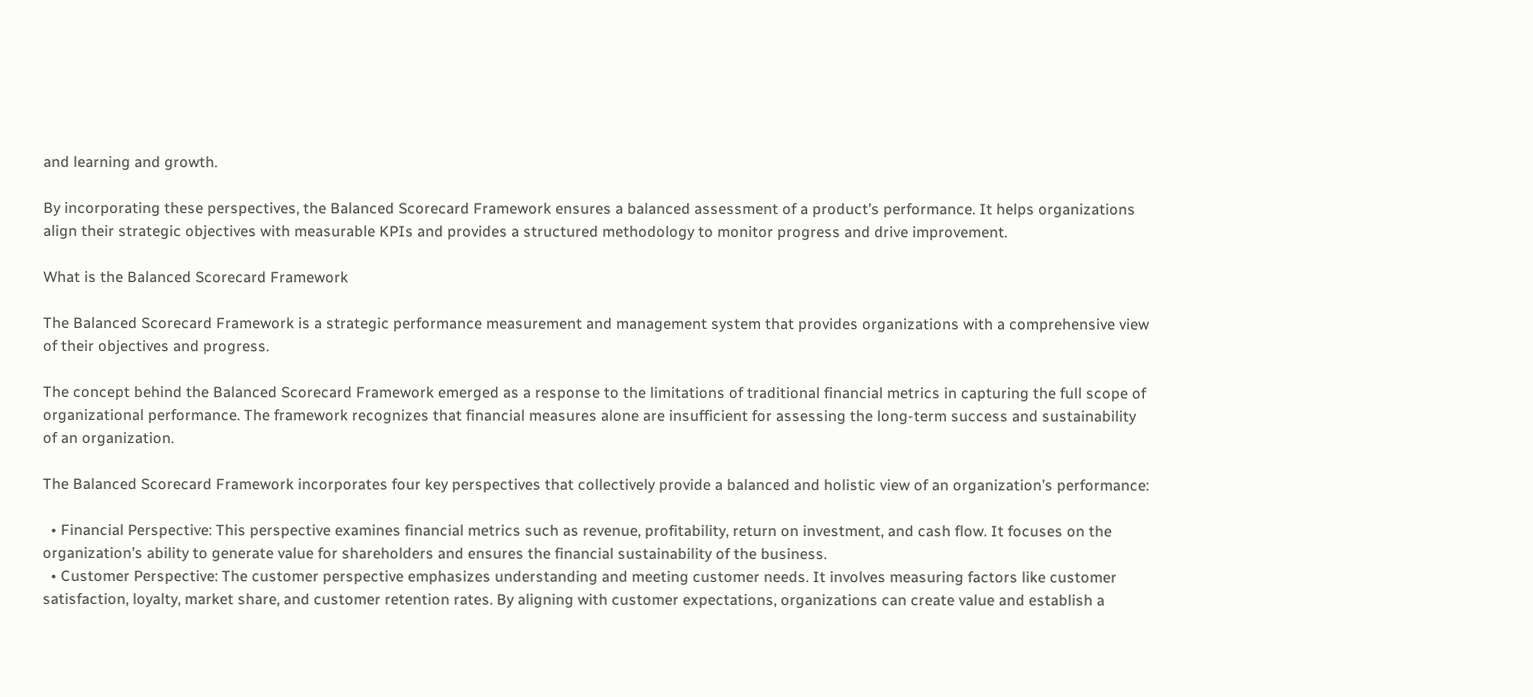and learning and growth.

By incorporating these perspectives, the Balanced Scorecard Framework ensures a balanced assessment of a product’s performance. It helps organizations align their strategic objectives with measurable KPIs and provides a structured methodology to monitor progress and drive improvement.

What is the Balanced Scorecard Framework

The Balanced Scorecard Framework is a strategic performance measurement and management system that provides organizations with a comprehensive view of their objectives and progress.

The concept behind the Balanced Scorecard Framework emerged as a response to the limitations of traditional financial metrics in capturing the full scope of organizational performance. The framework recognizes that financial measures alone are insufficient for assessing the long-term success and sustainability of an organization.

The Balanced Scorecard Framework incorporates four key perspectives that collectively provide a balanced and holistic view of an organization’s performance:

  • Financial Perspective: This perspective examines financial metrics such as revenue, profitability, return on investment, and cash flow. It focuses on the organization’s ability to generate value for shareholders and ensures the financial sustainability of the business.
  • Customer Perspective: The customer perspective emphasizes understanding and meeting customer needs. It involves measuring factors like customer satisfaction, loyalty, market share, and customer retention rates. By aligning with customer expectations, organizations can create value and establish a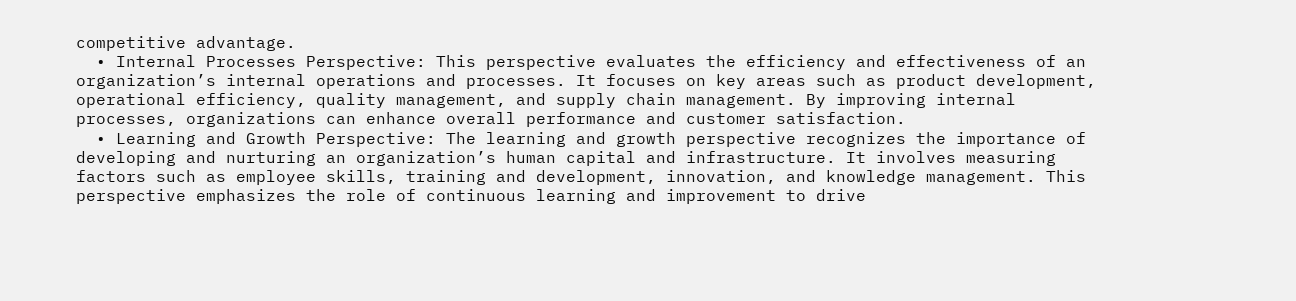competitive advantage.
  • Internal Processes Perspective: This perspective evaluates the efficiency and effectiveness of an organization’s internal operations and processes. It focuses on key areas such as product development, operational efficiency, quality management, and supply chain management. By improving internal processes, organizations can enhance overall performance and customer satisfaction.
  • Learning and Growth Perspective: The learning and growth perspective recognizes the importance of developing and nurturing an organization’s human capital and infrastructure. It involves measuring factors such as employee skills, training and development, innovation, and knowledge management. This perspective emphasizes the role of continuous learning and improvement to drive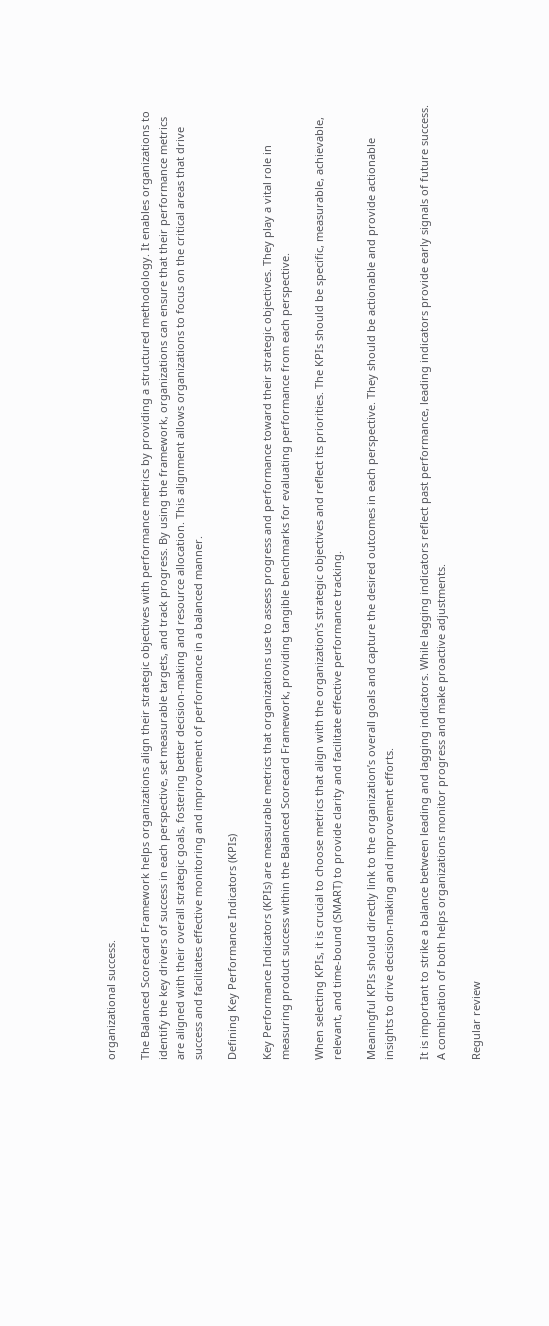organizational success.

The Balanced Scorecard Framework helps organizations align their strategic objectives with performance metrics by providing a structured methodology. It enables organizations to identify the key drivers of success in each perspective, set measurable targets, and track progress. By using the framework, organizations can ensure that their performance metrics are aligned with their overall strategic goals, fostering better decision-making and resource allocation. This alignment allows organizations to focus on the critical areas that drive success and facilitates effective monitoring and improvement of performance in a balanced manner.

Defining Key Performance Indicators (KPIs)

Key Performance Indicators (KPIs) are measurable metrics that organizations use to assess progress and performance toward their strategic objectives. They play a vital role in measuring product success within the Balanced Scorecard Framework, providing tangible benchmarks for evaluating performance from each perspective.

When selecting KPIs, it is crucial to choose metrics that align with the organization’s strategic objectives and reflect its priorities. The KPIs should be specific, measurable, achievable, relevant, and time-bound (SMART) to provide clarity and facilitate effective performance tracking.

Meaningful KPIs should directly link to the organization’s overall goals and capture the desired outcomes in each perspective. They should be actionable and provide actionable insights to drive decision-making and improvement efforts.

It is important to strike a balance between leading and lagging indicators. While lagging indicators reflect past performance, leading indicators provide early signals of future success. A combination of both helps organizations monitor progress and make proactive adjustments.

Regular review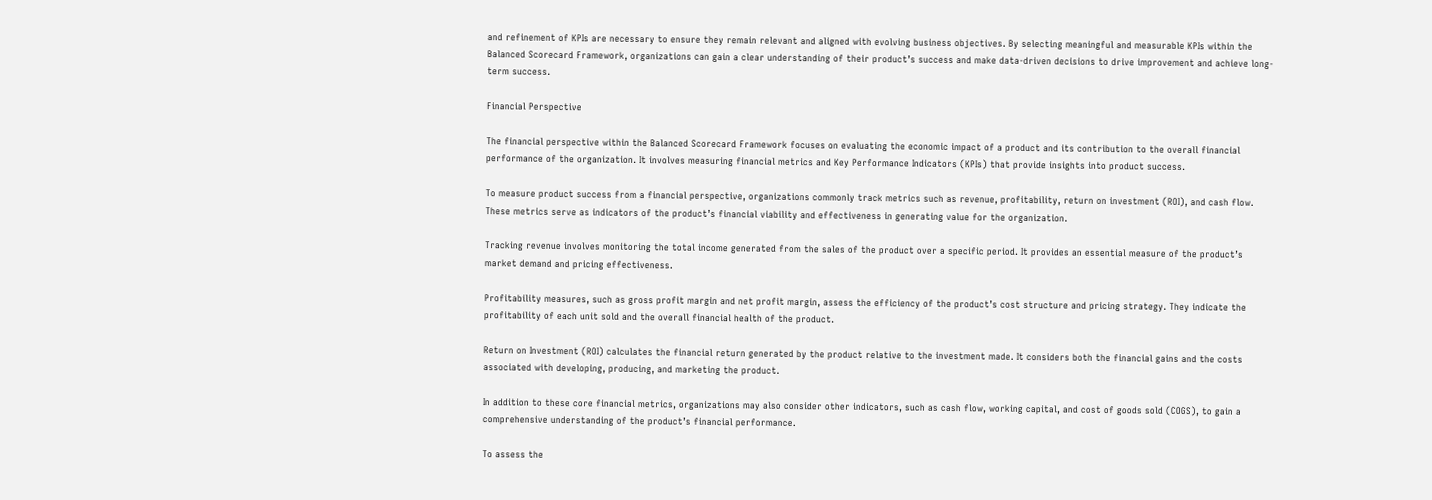and refinement of KPIs are necessary to ensure they remain relevant and aligned with evolving business objectives. By selecting meaningful and measurable KPIs within the Balanced Scorecard Framework, organizations can gain a clear understanding of their product’s success and make data-driven decisions to drive improvement and achieve long-term success.

Financial Perspective

The financial perspective within the Balanced Scorecard Framework focuses on evaluating the economic impact of a product and its contribution to the overall financial performance of the organization. It involves measuring financial metrics and Key Performance Indicators (KPIs) that provide insights into product success.

To measure product success from a financial perspective, organizations commonly track metrics such as revenue, profitability, return on investment (ROI), and cash flow. These metrics serve as indicators of the product’s financial viability and effectiveness in generating value for the organization.

Tracking revenue involves monitoring the total income generated from the sales of the product over a specific period. It provides an essential measure of the product’s market demand and pricing effectiveness.

Profitability measures, such as gross profit margin and net profit margin, assess the efficiency of the product’s cost structure and pricing strategy. They indicate the profitability of each unit sold and the overall financial health of the product.

Return on Investment (ROI) calculates the financial return generated by the product relative to the investment made. It considers both the financial gains and the costs associated with developing, producing, and marketing the product.

In addition to these core financial metrics, organizations may also consider other indicators, such as cash flow, working capital, and cost of goods sold (COGS), to gain a comprehensive understanding of the product’s financial performance.

To assess the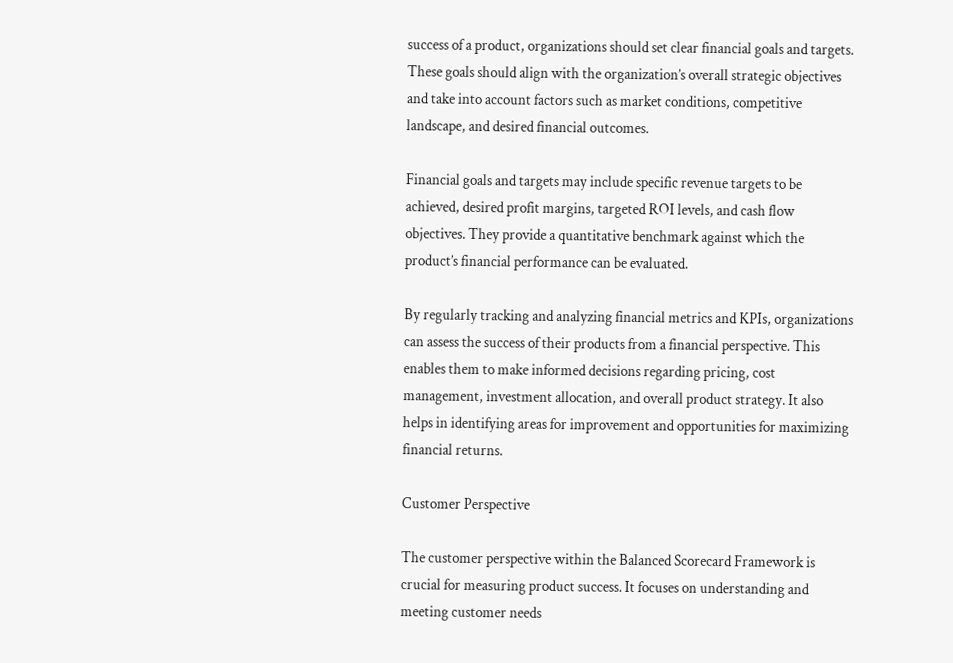success of a product, organizations should set clear financial goals and targets. These goals should align with the organization’s overall strategic objectives and take into account factors such as market conditions, competitive landscape, and desired financial outcomes.

Financial goals and targets may include specific revenue targets to be achieved, desired profit margins, targeted ROI levels, and cash flow objectives. They provide a quantitative benchmark against which the product’s financial performance can be evaluated.

By regularly tracking and analyzing financial metrics and KPIs, organizations can assess the success of their products from a financial perspective. This enables them to make informed decisions regarding pricing, cost management, investment allocation, and overall product strategy. It also helps in identifying areas for improvement and opportunities for maximizing financial returns.

Customer Perspective

The customer perspective within the Balanced Scorecard Framework is crucial for measuring product success. It focuses on understanding and meeting customer needs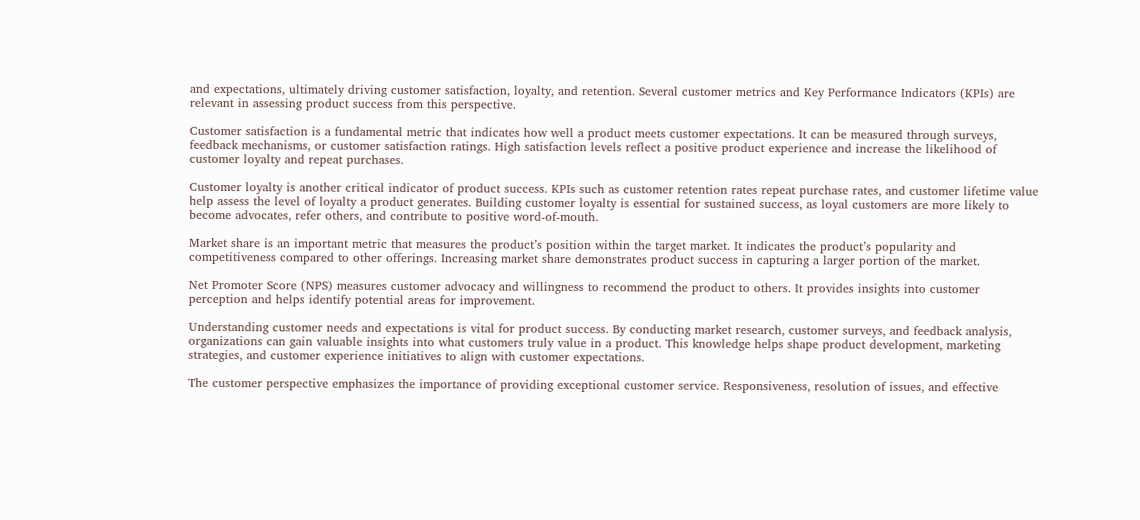and expectations, ultimately driving customer satisfaction, loyalty, and retention. Several customer metrics and Key Performance Indicators (KPIs) are relevant in assessing product success from this perspective.

Customer satisfaction is a fundamental metric that indicates how well a product meets customer expectations. It can be measured through surveys, feedback mechanisms, or customer satisfaction ratings. High satisfaction levels reflect a positive product experience and increase the likelihood of customer loyalty and repeat purchases.

Customer loyalty is another critical indicator of product success. KPIs such as customer retention rates repeat purchase rates, and customer lifetime value help assess the level of loyalty a product generates. Building customer loyalty is essential for sustained success, as loyal customers are more likely to become advocates, refer others, and contribute to positive word-of-mouth.

Market share is an important metric that measures the product’s position within the target market. It indicates the product’s popularity and competitiveness compared to other offerings. Increasing market share demonstrates product success in capturing a larger portion of the market.

Net Promoter Score (NPS) measures customer advocacy and willingness to recommend the product to others. It provides insights into customer perception and helps identify potential areas for improvement.

Understanding customer needs and expectations is vital for product success. By conducting market research, customer surveys, and feedback analysis, organizations can gain valuable insights into what customers truly value in a product. This knowledge helps shape product development, marketing strategies, and customer experience initiatives to align with customer expectations.

The customer perspective emphasizes the importance of providing exceptional customer service. Responsiveness, resolution of issues, and effective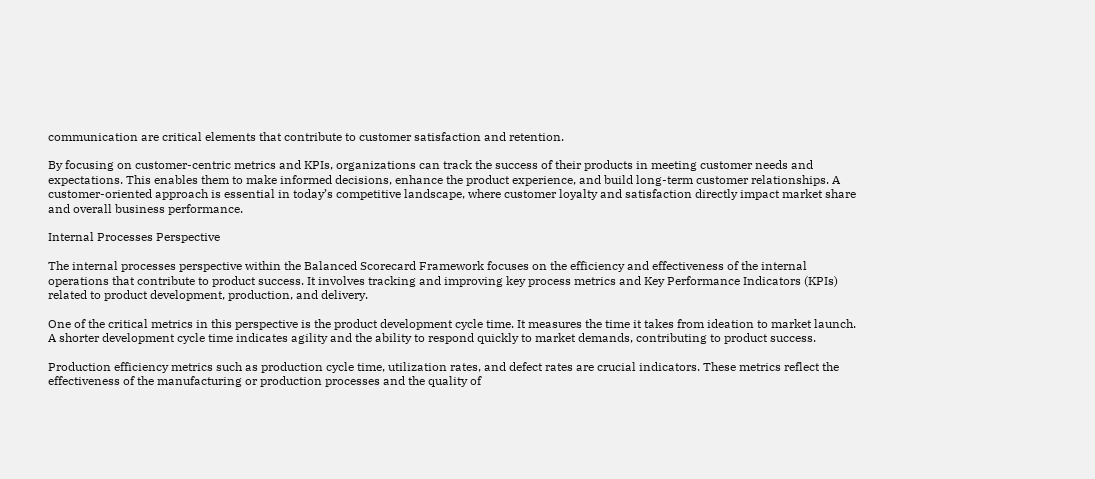communication are critical elements that contribute to customer satisfaction and retention.

By focusing on customer-centric metrics and KPIs, organizations can track the success of their products in meeting customer needs and expectations. This enables them to make informed decisions, enhance the product experience, and build long-term customer relationships. A customer-oriented approach is essential in today’s competitive landscape, where customer loyalty and satisfaction directly impact market share and overall business performance.

Internal Processes Perspective

The internal processes perspective within the Balanced Scorecard Framework focuses on the efficiency and effectiveness of the internal operations that contribute to product success. It involves tracking and improving key process metrics and Key Performance Indicators (KPIs) related to product development, production, and delivery.

One of the critical metrics in this perspective is the product development cycle time. It measures the time it takes from ideation to market launch. A shorter development cycle time indicates agility and the ability to respond quickly to market demands, contributing to product success.

Production efficiency metrics such as production cycle time, utilization rates, and defect rates are crucial indicators. These metrics reflect the effectiveness of the manufacturing or production processes and the quality of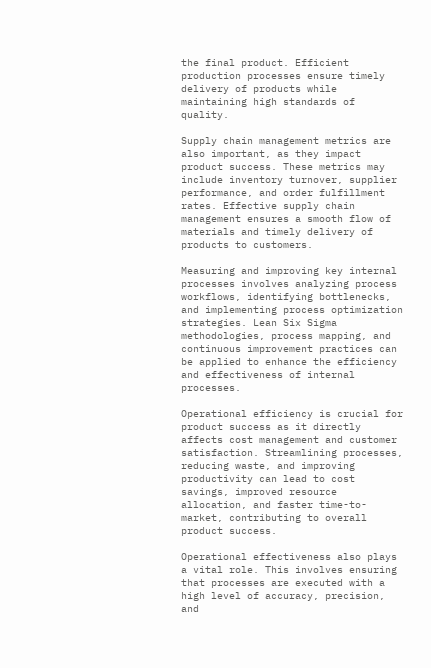the final product. Efficient production processes ensure timely delivery of products while maintaining high standards of quality.

Supply chain management metrics are also important, as they impact product success. These metrics may include inventory turnover, supplier performance, and order fulfillment rates. Effective supply chain management ensures a smooth flow of materials and timely delivery of products to customers.

Measuring and improving key internal processes involves analyzing process workflows, identifying bottlenecks, and implementing process optimization strategies. Lean Six Sigma methodologies, process mapping, and continuous improvement practices can be applied to enhance the efficiency and effectiveness of internal processes.

Operational efficiency is crucial for product success as it directly affects cost management and customer satisfaction. Streamlining processes, reducing waste, and improving productivity can lead to cost savings, improved resource allocation, and faster time-to-market, contributing to overall product success.

Operational effectiveness also plays a vital role. This involves ensuring that processes are executed with a high level of accuracy, precision, and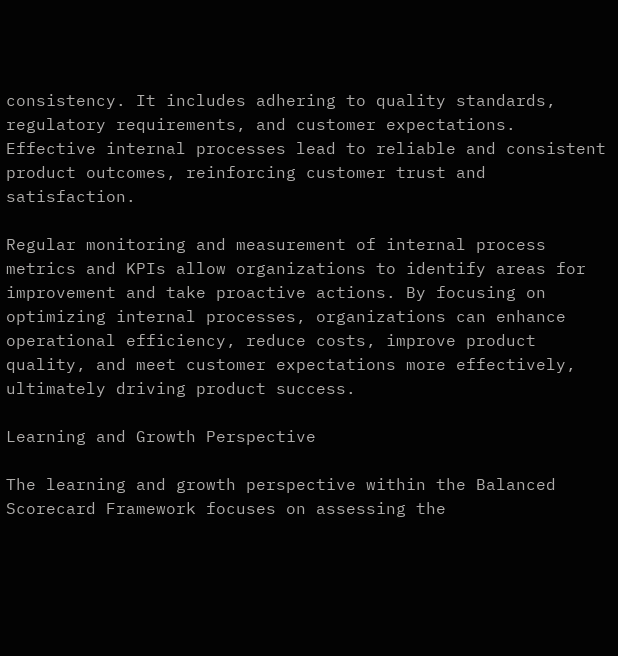consistency. It includes adhering to quality standards, regulatory requirements, and customer expectations. Effective internal processes lead to reliable and consistent product outcomes, reinforcing customer trust and satisfaction.

Regular monitoring and measurement of internal process metrics and KPIs allow organizations to identify areas for improvement and take proactive actions. By focusing on optimizing internal processes, organizations can enhance operational efficiency, reduce costs, improve product quality, and meet customer expectations more effectively, ultimately driving product success.

Learning and Growth Perspective

The learning and growth perspective within the Balanced Scorecard Framework focuses on assessing the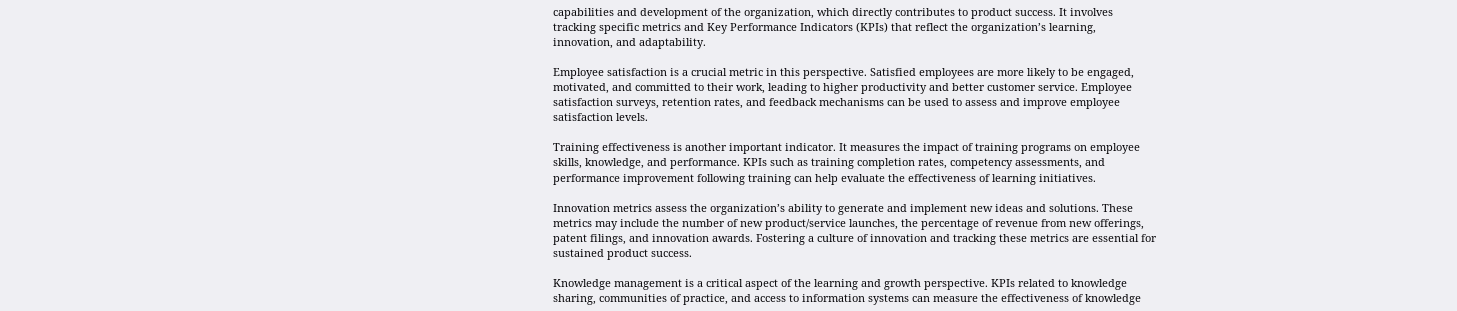capabilities and development of the organization, which directly contributes to product success. It involves tracking specific metrics and Key Performance Indicators (KPIs) that reflect the organization’s learning, innovation, and adaptability.

Employee satisfaction is a crucial metric in this perspective. Satisfied employees are more likely to be engaged, motivated, and committed to their work, leading to higher productivity and better customer service. Employee satisfaction surveys, retention rates, and feedback mechanisms can be used to assess and improve employee satisfaction levels.

Training effectiveness is another important indicator. It measures the impact of training programs on employee skills, knowledge, and performance. KPIs such as training completion rates, competency assessments, and performance improvement following training can help evaluate the effectiveness of learning initiatives.

Innovation metrics assess the organization’s ability to generate and implement new ideas and solutions. These metrics may include the number of new product/service launches, the percentage of revenue from new offerings, patent filings, and innovation awards. Fostering a culture of innovation and tracking these metrics are essential for sustained product success.

Knowledge management is a critical aspect of the learning and growth perspective. KPIs related to knowledge sharing, communities of practice, and access to information systems can measure the effectiveness of knowledge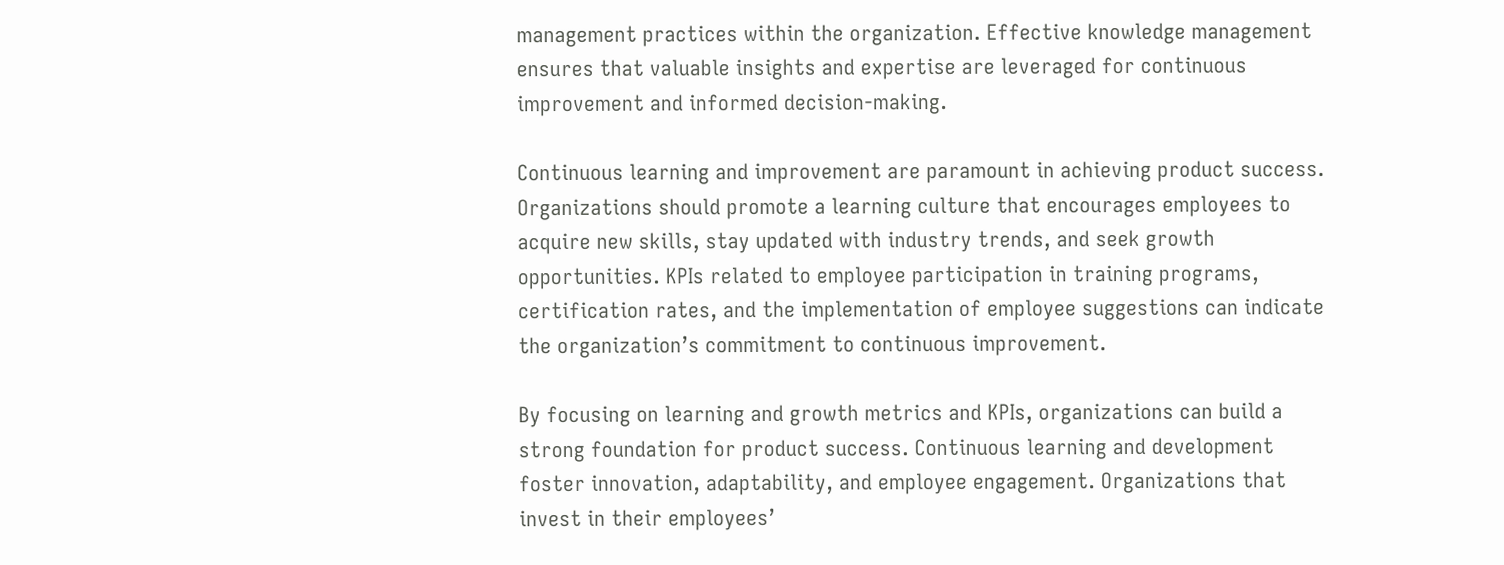management practices within the organization. Effective knowledge management ensures that valuable insights and expertise are leveraged for continuous improvement and informed decision-making.

Continuous learning and improvement are paramount in achieving product success. Organizations should promote a learning culture that encourages employees to acquire new skills, stay updated with industry trends, and seek growth opportunities. KPIs related to employee participation in training programs, certification rates, and the implementation of employee suggestions can indicate the organization’s commitment to continuous improvement.

By focusing on learning and growth metrics and KPIs, organizations can build a strong foundation for product success. Continuous learning and development foster innovation, adaptability, and employee engagement. Organizations that invest in their employees’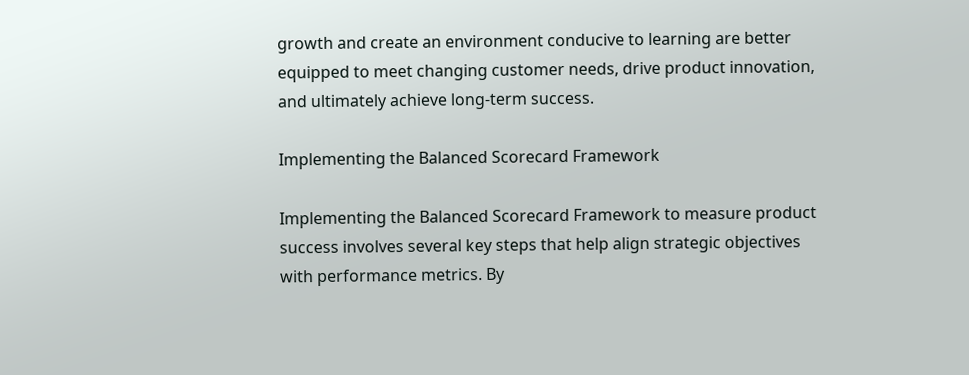growth and create an environment conducive to learning are better equipped to meet changing customer needs, drive product innovation, and ultimately achieve long-term success.

Implementing the Balanced Scorecard Framework

Implementing the Balanced Scorecard Framework to measure product success involves several key steps that help align strategic objectives with performance metrics. By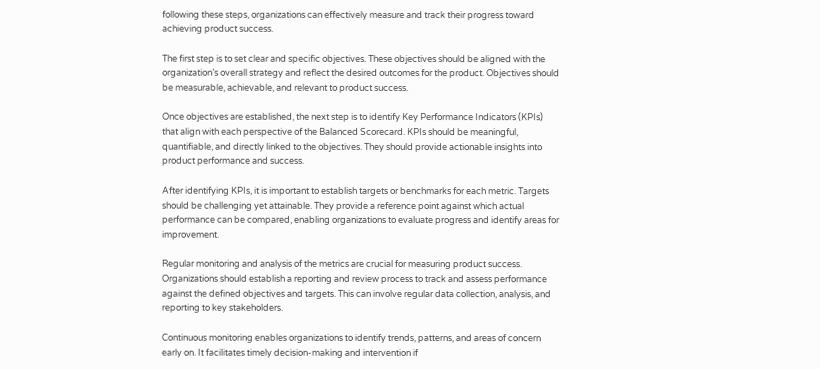following these steps, organizations can effectively measure and track their progress toward achieving product success.

The first step is to set clear and specific objectives. These objectives should be aligned with the organization’s overall strategy and reflect the desired outcomes for the product. Objectives should be measurable, achievable, and relevant to product success.

Once objectives are established, the next step is to identify Key Performance Indicators (KPIs) that align with each perspective of the Balanced Scorecard. KPIs should be meaningful, quantifiable, and directly linked to the objectives. They should provide actionable insights into product performance and success.

After identifying KPIs, it is important to establish targets or benchmarks for each metric. Targets should be challenging yet attainable. They provide a reference point against which actual performance can be compared, enabling organizations to evaluate progress and identify areas for improvement.

Regular monitoring and analysis of the metrics are crucial for measuring product success. Organizations should establish a reporting and review process to track and assess performance against the defined objectives and targets. This can involve regular data collection, analysis, and reporting to key stakeholders.

Continuous monitoring enables organizations to identify trends, patterns, and areas of concern early on. It facilitates timely decision-making and intervention if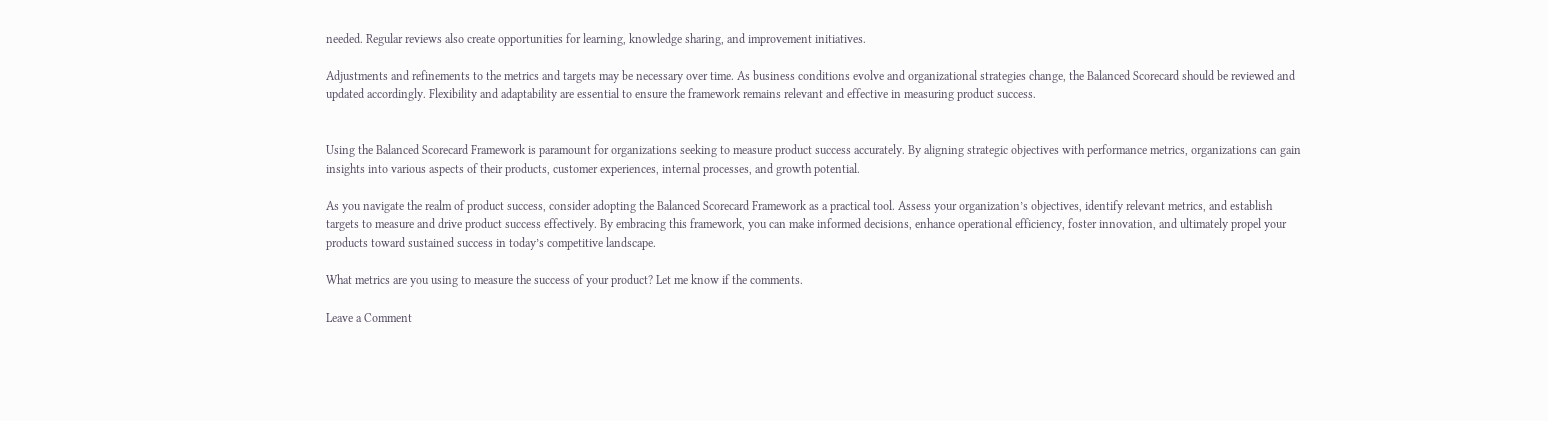needed. Regular reviews also create opportunities for learning, knowledge sharing, and improvement initiatives.

Adjustments and refinements to the metrics and targets may be necessary over time. As business conditions evolve and organizational strategies change, the Balanced Scorecard should be reviewed and updated accordingly. Flexibility and adaptability are essential to ensure the framework remains relevant and effective in measuring product success.


Using the Balanced Scorecard Framework is paramount for organizations seeking to measure product success accurately. By aligning strategic objectives with performance metrics, organizations can gain insights into various aspects of their products, customer experiences, internal processes, and growth potential.

As you navigate the realm of product success, consider adopting the Balanced Scorecard Framework as a practical tool. Assess your organization’s objectives, identify relevant metrics, and establish targets to measure and drive product success effectively. By embracing this framework, you can make informed decisions, enhance operational efficiency, foster innovation, and ultimately propel your products toward sustained success in today’s competitive landscape.

What metrics are you using to measure the success of your product? Let me know if the comments.

Leave a Comment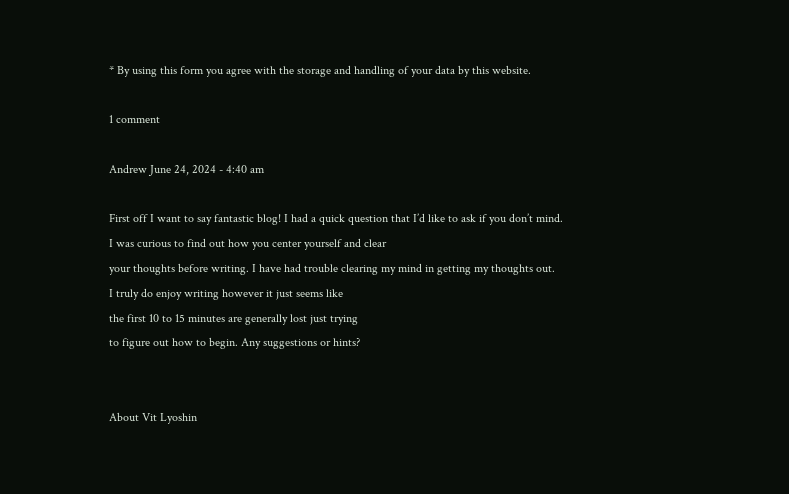* By using this form you agree with the storage and handling of your data by this website.

1 comment

Andrew June 24, 2024 - 4:40 am

First off I want to say fantastic blog! I had a quick question that I’d like to ask if you don’t mind.
I was curious to find out how you center yourself and clear
your thoughts before writing. I have had trouble clearing my mind in getting my thoughts out.
I truly do enjoy writing however it just seems like
the first 10 to 15 minutes are generally lost just trying
to figure out how to begin. Any suggestions or hints?


About Vit Lyoshin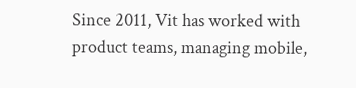Since 2011, Vit has worked with product teams, managing mobile,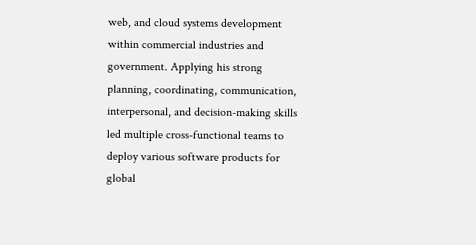web, and cloud systems development within commercial industries and government. Applying his strong planning, coordinating, communication, interpersonal, and decision-making skills led multiple cross-functional teams to deploy various software products for global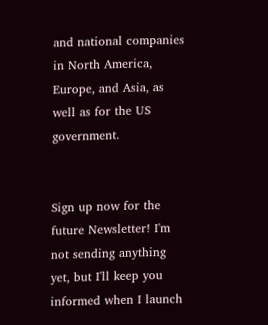and national companies in North America, Europe, and Asia, as well as for the US government.


Sign up now for the future Newsletter! I'm not sending anything yet, but I'll keep you informed when I launch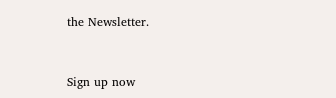the Newsletter.


Sign up now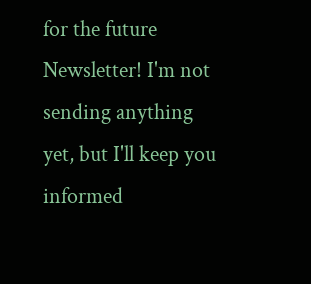for the future Newsletter! I'm not sending anything yet, but I'll keep you informed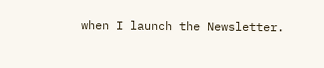when I launch the Newsletter.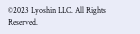©2023 Lyoshin LLC. All Rights Reserved.